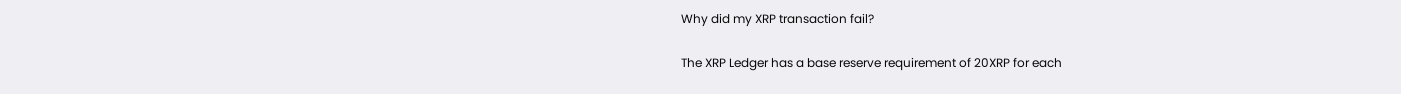Why did my XRP transaction fail?

The XRP Ledger has a base reserve requirement of 20XRP for each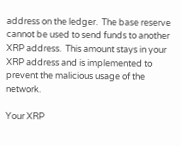address on the ledger.  The base reserve cannot be used to send funds to another XRP address.  This amount stays in your XRP address and is implemented to prevent the malicious usage of the network.

Your XRP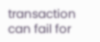transaction can fail for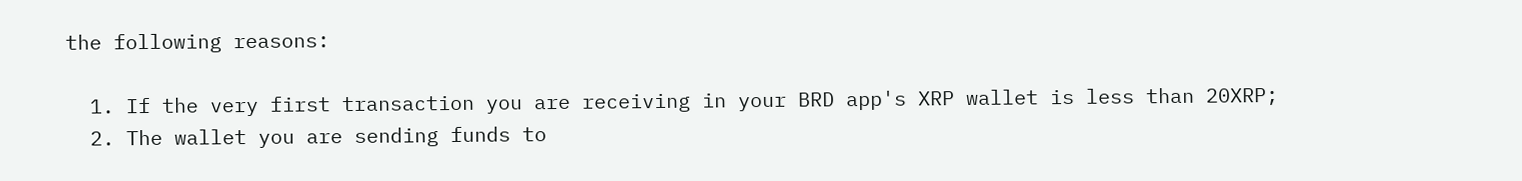the following reasons:

  1. If the very first transaction you are receiving in your BRD app's XRP wallet is less than 20XRP;
  2. The wallet you are sending funds to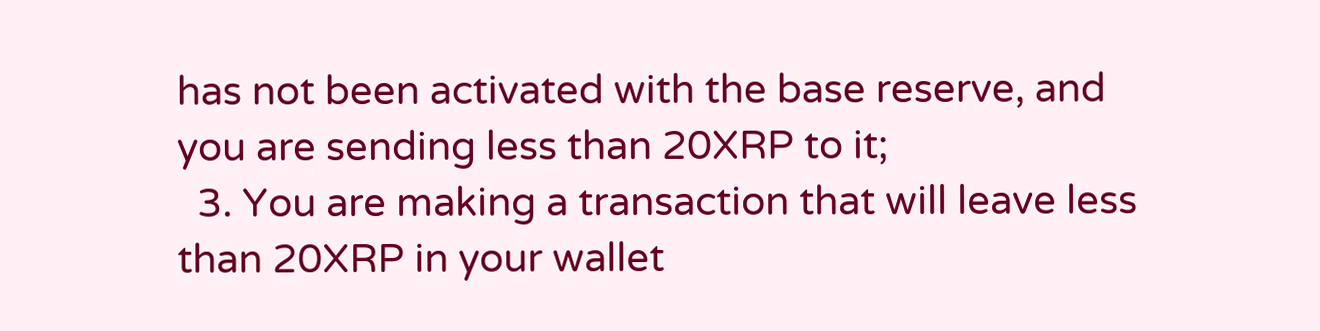has not been activated with the base reserve, and you are sending less than 20XRP to it;
  3. You are making a transaction that will leave less than 20XRP in your wallet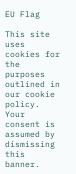EU Flag

This site uses cookies for the purposes outlined in our cookie policy. Your consent is assumed by dismissing this banner.